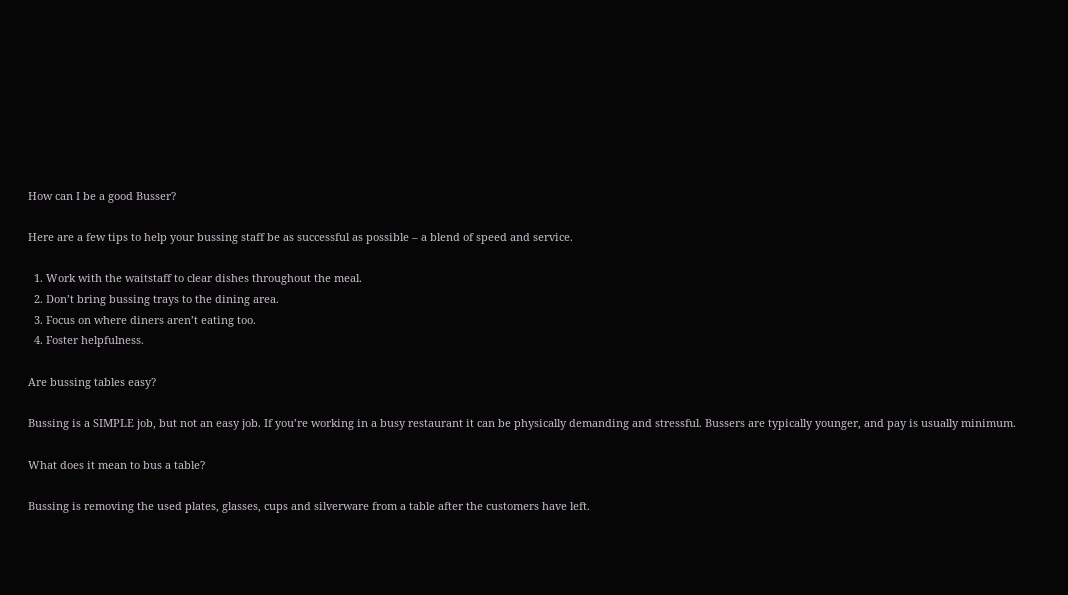How can I be a good Busser?

Here are a few tips to help your bussing staff be as successful as possible – a blend of speed and service.

  1. Work with the waitstaff to clear dishes throughout the meal.
  2. Don’t bring bussing trays to the dining area.
  3. Focus on where diners aren’t eating too.
  4. Foster helpfulness.

Are bussing tables easy?

Bussing is a SIMPLE job, but not an easy job. If you’re working in a busy restaurant it can be physically demanding and stressful. Bussers are typically younger, and pay is usually minimum.

What does it mean to bus a table?

Bussing is removing the used plates, glasses, cups and silverware from a table after the customers have left.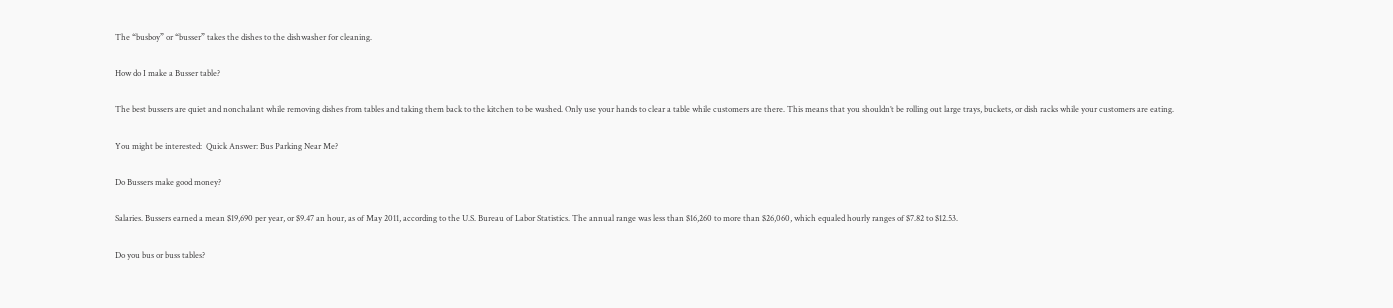The “busboy” or “busser” takes the dishes to the dishwasher for cleaning.

How do I make a Busser table?

The best bussers are quiet and nonchalant while removing dishes from tables and taking them back to the kitchen to be washed. Only use your hands to clear a table while customers are there. This means that you shouldn’t be rolling out large trays, buckets, or dish racks while your customers are eating.

You might be interested:  Quick Answer: Bus Parking Near Me?

Do Bussers make good money?

Salaries. Bussers earned a mean $19,690 per year, or $9.47 an hour, as of May 2011, according to the U.S. Bureau of Labor Statistics. The annual range was less than $16,260 to more than $26,060, which equaled hourly ranges of $7.82 to $12.53.

Do you bus or buss tables?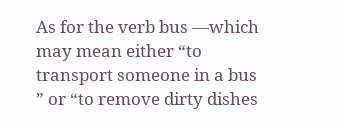As for the verb bus —which may mean either “to transport someone in a bus ” or “to remove dirty dishes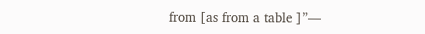from [as from a table ]”—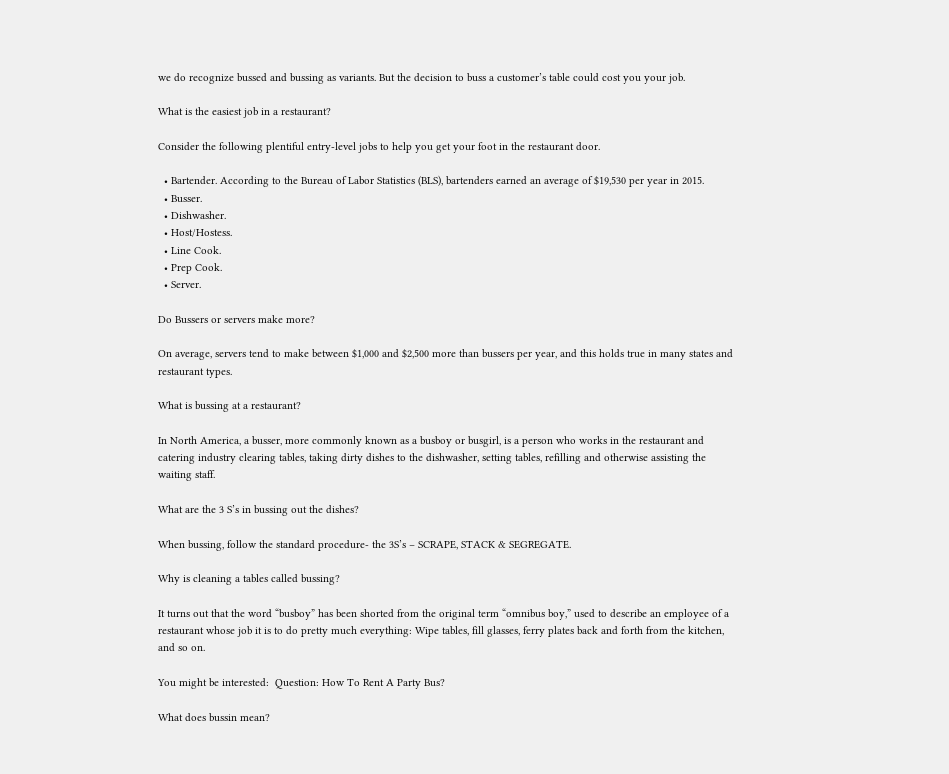we do recognize bussed and bussing as variants. But the decision to buss a customer’s table could cost you your job.

What is the easiest job in a restaurant?

Consider the following plentiful entry-level jobs to help you get your foot in the restaurant door.

  • Bartender. According to the Bureau of Labor Statistics (BLS), bartenders earned an average of $19,530 per year in 2015.
  • Busser.
  • Dishwasher.
  • Host/Hostess.
  • Line Cook.
  • Prep Cook.
  • Server.

Do Bussers or servers make more?

On average, servers tend to make between $1,000 and $2,500 more than bussers per year, and this holds true in many states and restaurant types.

What is bussing at a restaurant?

In North America, a busser, more commonly known as a busboy or busgirl, is a person who works in the restaurant and catering industry clearing tables, taking dirty dishes to the dishwasher, setting tables, refilling and otherwise assisting the waiting staff.

What are the 3 S’s in bussing out the dishes?

When bussing, follow the standard procedure- the 3S’s – SCRAPE, STACK & SEGREGATE.

Why is cleaning a tables called bussing?

It turns out that the word “busboy” has been shorted from the original term “omnibus boy,” used to describe an employee of a restaurant whose job it is to do pretty much everything: Wipe tables, fill glasses, ferry plates back and forth from the kitchen, and so on.

You might be interested:  Question: How To Rent A Party Bus?

What does bussin mean?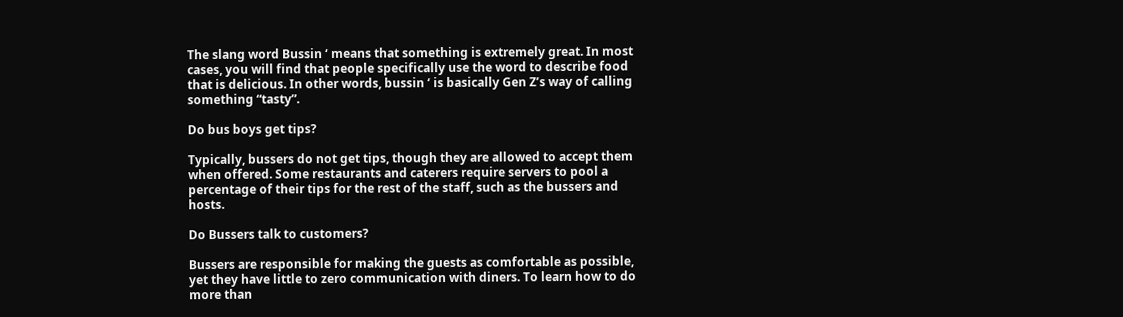The slang word Bussin ‘ means that something is extremely great. In most cases, you will find that people specifically use the word to describe food that is delicious. In other words, bussin ‘ is basically Gen Z’s way of calling something “tasty”.

Do bus boys get tips?

Typically, bussers do not get tips, though they are allowed to accept them when offered. Some restaurants and caterers require servers to pool a percentage of their tips for the rest of the staff, such as the bussers and hosts.

Do Bussers talk to customers?

Bussers are responsible for making the guests as comfortable as possible, yet they have little to zero communication with diners. To learn how to do more than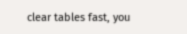clear tables fast, you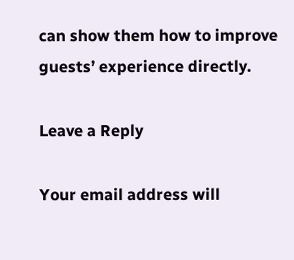can show them how to improve guests’ experience directly.

Leave a Reply

Your email address will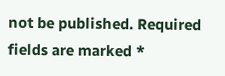not be published. Required fields are marked *